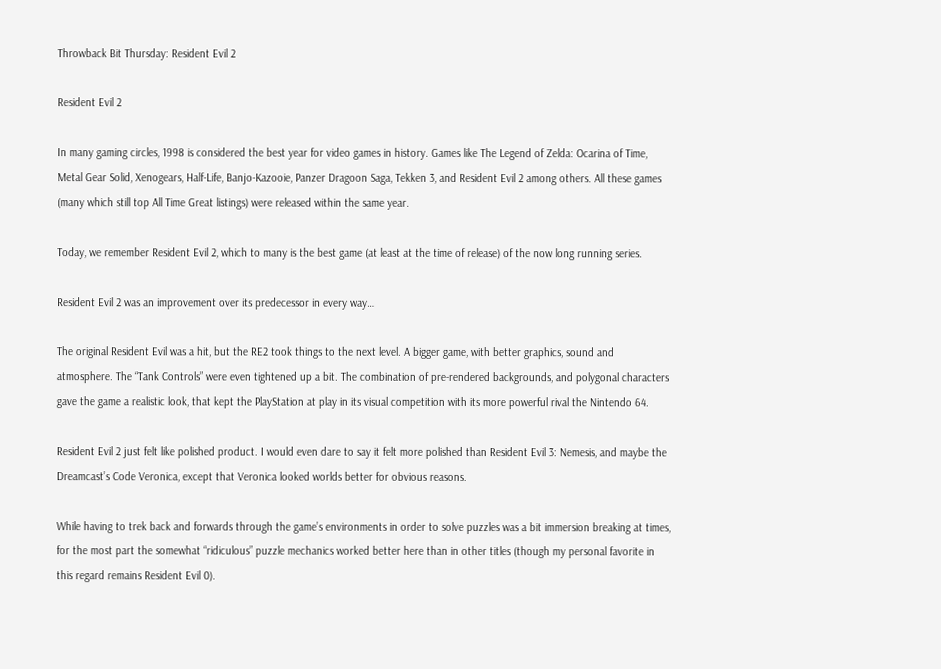Throwback Bit Thursday: Resident Evil 2

Resident Evil 2

In many gaming circles, 1998 is considered the best year for video games in history. Games like The Legend of Zelda: Ocarina of Time, Metal Gear Solid, Xenogears, Half-Life, Banjo-Kazooie, Panzer Dragoon Saga, Tekken 3, and Resident Evil 2 among others. All these games (many which still top All Time Great listings) were released within the same year.

Today, we remember Resident Evil 2, which to many is the best game (at least at the time of release) of the now long running series.

Resident Evil 2 was an improvement over its predecessor in every way…

The original Resident Evil was a hit, but the RE2 took things to the next level. A bigger game, with better graphics, sound and atmosphere. The “Tank Controls” were even tightened up a bit. The combination of pre-rendered backgrounds, and polygonal characters gave the game a realistic look, that kept the PlayStation at play in its visual competition with its more powerful rival the Nintendo 64.

Resident Evil 2 just felt like polished product. I would even dare to say it felt more polished than Resident Evil 3: Nemesis, and maybe the Dreamcast’s Code Veronica, except that Veronica looked worlds better for obvious reasons.

While having to trek back and forwards through the game’s environments in order to solve puzzles was a bit immersion breaking at times, for the most part the somewhat “ridiculous” puzzle mechanics worked better here than in other titles (though my personal favorite in this regard remains Resident Evil 0).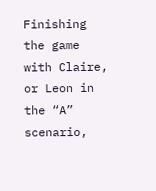Finishing the game with Claire, or Leon in the “A” scenario,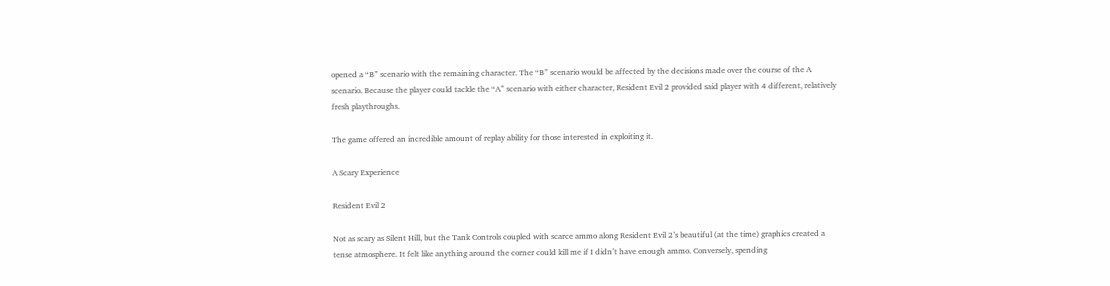opened a “B” scenario with the remaining character. The “B” scenario would be affected by the decisions made over the course of the A scenario. Because the player could tackle the “A” scenario with either character, Resident Evil 2 provided said player with 4 different, relatively fresh playthroughs.

The game offered an incredible amount of replay ability for those interested in exploiting it.

A Scary Experience

Resident Evil 2

Not as scary as Silent Hill, but the Tank Controls coupled with scarce ammo along Resident Evil 2’s beautiful (at the time) graphics created a tense atmosphere. It felt like anything around the corner could kill me if I didn’t have enough ammo. Conversely, spending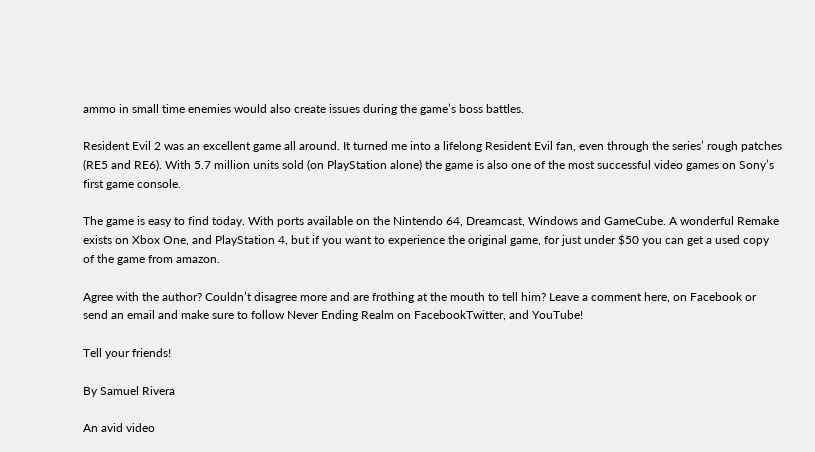ammo in small time enemies would also create issues during the game’s boss battles.

Resident Evil 2 was an excellent game all around. It turned me into a lifelong Resident Evil fan, even through the series’ rough patches (RE5 and RE6). With 5.7 million units sold (on PlayStation alone) the game is also one of the most successful video games on Sony’s first game console.

The game is easy to find today. With ports available on the Nintendo 64, Dreamcast, Windows and GameCube. A wonderful Remake exists on Xbox One, and PlayStation 4, but if you want to experience the original game, for just under $50 you can get a used copy of the game from amazon.

Agree with the author? Couldn’t disagree more and are frothing at the mouth to tell him? Leave a comment here, on Facebook or send an email and make sure to follow Never Ending Realm on FacebookTwitter, and YouTube!

Tell your friends!

By Samuel Rivera

An avid video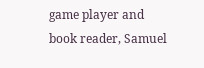game player and book reader, Samuel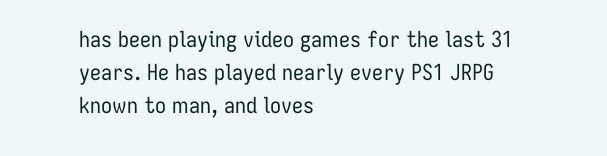has been playing video games for the last 31 years. He has played nearly every PS1 JRPG known to man, and loves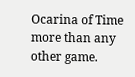Ocarina of Time more than any other game.